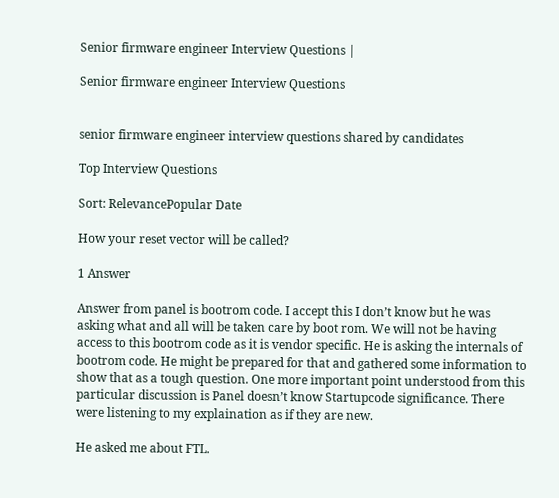Senior firmware engineer Interview Questions |

Senior firmware engineer Interview Questions


senior firmware engineer interview questions shared by candidates

Top Interview Questions

Sort: RelevancePopular Date

How your reset vector will be called?

1 Answer

Answer from panel is bootrom code. I accept this I don’t know but he was asking what and all will be taken care by boot rom. We will not be having access to this bootrom code as it is vendor specific. He is asking the internals of bootrom code. He might be prepared for that and gathered some information to show that as a tough question. One more important point understood from this particular discussion is Panel doesn’t know Startupcode significance. There were listening to my explaination as if they are new.

He asked me about FTL.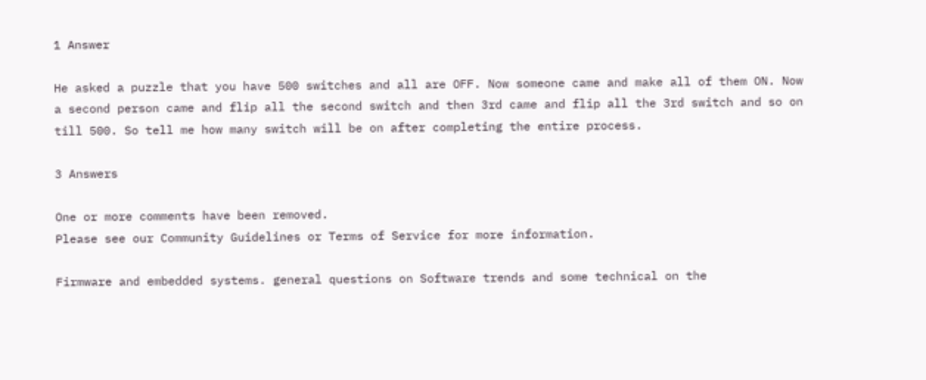1 Answer

He asked a puzzle that you have 500 switches and all are OFF. Now someone came and make all of them ON. Now a second person came and flip all the second switch and then 3rd came and flip all the 3rd switch and so on till 500. So tell me how many switch will be on after completing the entire process.

3 Answers

One or more comments have been removed.
Please see our Community Guidelines or Terms of Service for more information.

Firmware and embedded systems. general questions on Software trends and some technical on the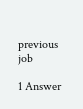previous job

1 Answer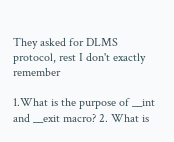They asked for DLMS protocol, rest I don't exactly remember

1.What is the purpose of __int and __exit macro? 2. What is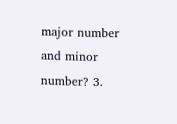major number and minor number? 3.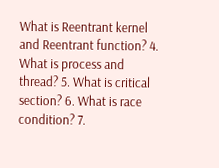What is Reentrant kernel and Reentrant function? 4. What is process and thread? 5. What is critical section? 6. What is race condition? 7.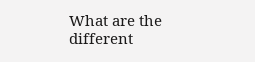What are the different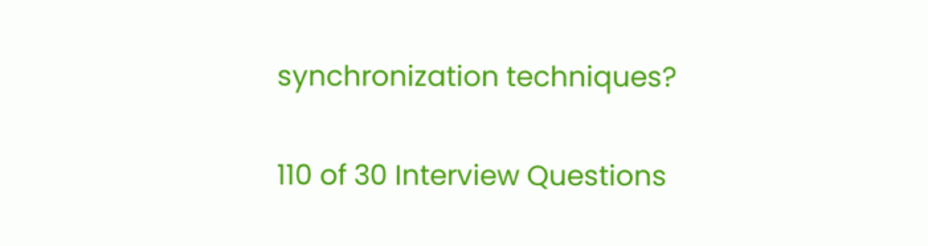synchronization techniques?

110 of 30 Interview Questions